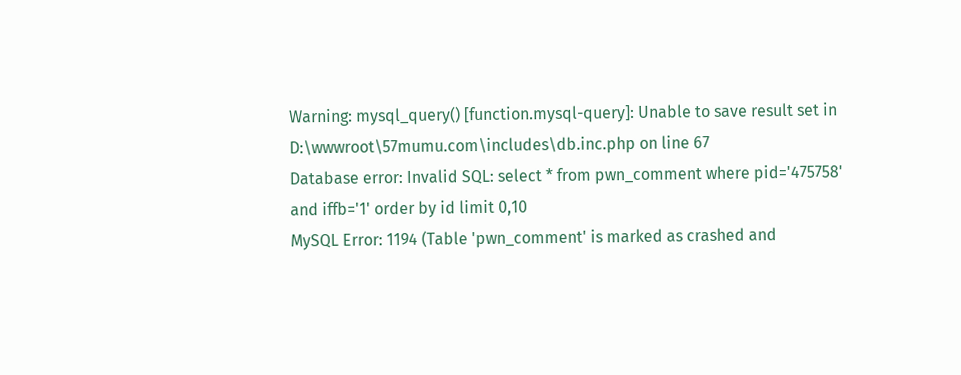Warning: mysql_query() [function.mysql-query]: Unable to save result set in D:\wwwroot\57mumu.com\includes\db.inc.php on line 67
Database error: Invalid SQL: select * from pwn_comment where pid='475758' and iffb='1' order by id limit 0,10
MySQL Error: 1194 (Table 'pwn_comment' is marked as crashed and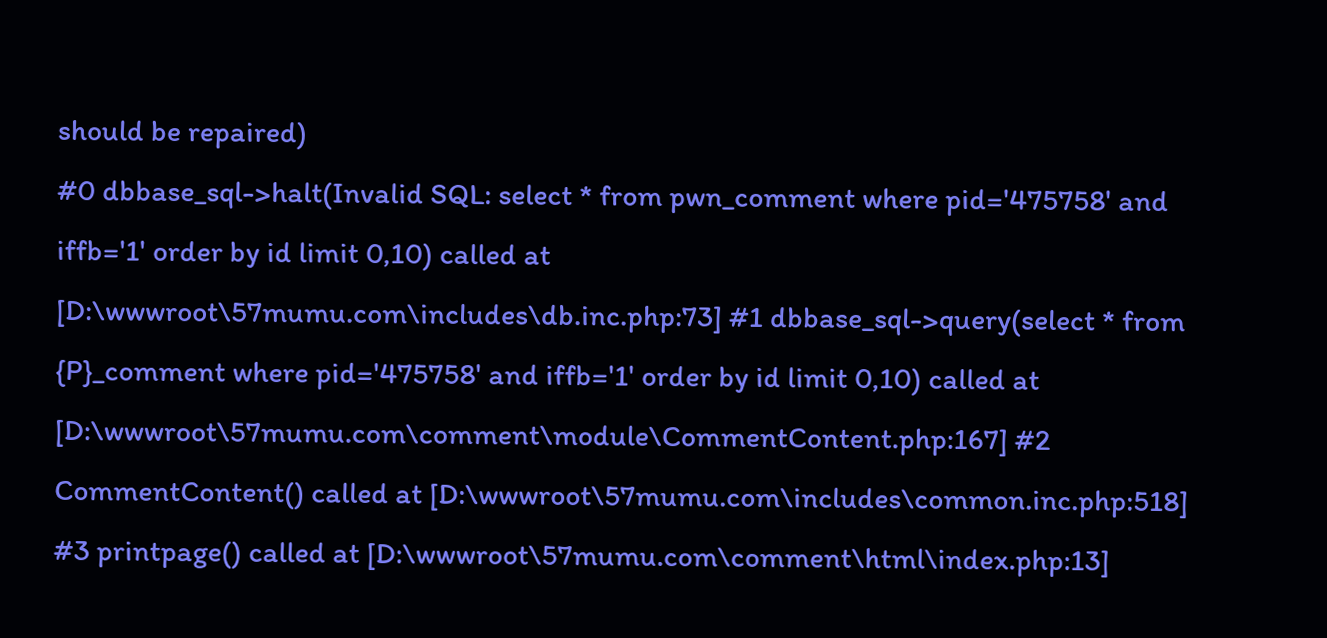should be repaired)
#0 dbbase_sql->halt(Invalid SQL: select * from pwn_comment where pid='475758' and iffb='1' order by id limit 0,10) called at [D:\wwwroot\57mumu.com\includes\db.inc.php:73] #1 dbbase_sql->query(select * from {P}_comment where pid='475758' and iffb='1' order by id limit 0,10) called at [D:\wwwroot\57mumu.com\comment\module\CommentContent.php:167] #2 CommentContent() called at [D:\wwwroot\57mumu.com\includes\common.inc.php:518] #3 printpage() called at [D:\wwwroot\57mumu.com\comment\html\index.php:13]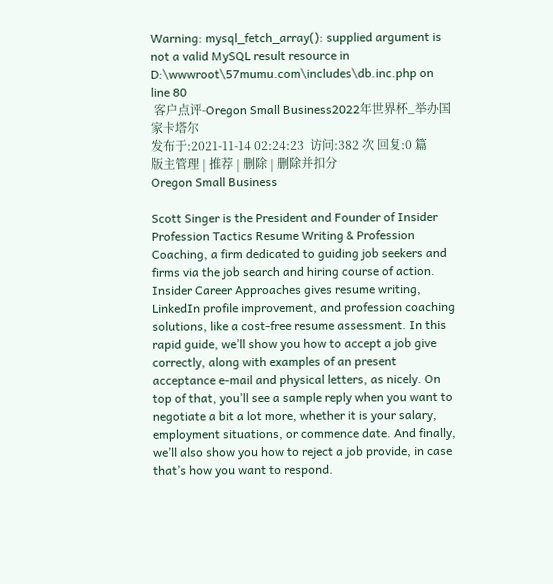Warning: mysql_fetch_array(): supplied argument is not a valid MySQL result resource in D:\wwwroot\57mumu.com\includes\db.inc.php on line 80
 客户点评-Oregon Small Business2022年世界杯_举办国家卡塔尔
发布于:2021-11-14 02:24:23  访问:382 次 回复:0 篇
版主管理 | 推荐 | 删除 | 删除并扣分
Oregon Small Business

Scott Singer is the President and Founder of Insider Profession Tactics Resume Writing & Profession Coaching, a firm dedicated to guiding job seekers and firms via the job search and hiring course of action. Insider Career Approaches gives resume writing, LinkedIn profile improvement, and profession coaching solutions, like a cost-free resume assessment. In this rapid guide, we’ll show you how to accept a job give correctly, along with examples of an present acceptance e-mail and physical letters, as nicely. On top of that, you’ll see a sample reply when you want to negotiate a bit a lot more, whether it is your salary, employment situations, or commence date. And finally, we’ll also show you how to reject a job provide, in case that’s how you want to respond.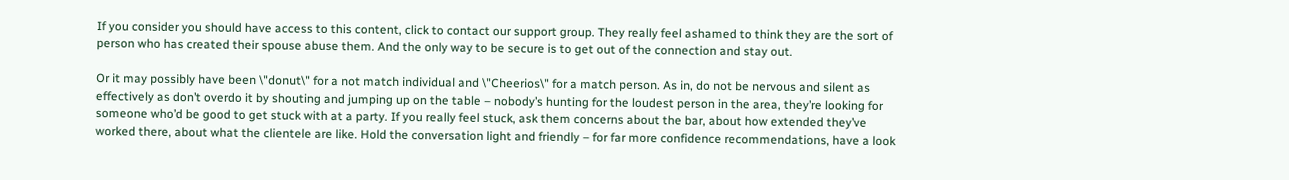If you consider you should have access to this content, click to contact our support group. They really feel ashamed to think they are the sort of person who has created their spouse abuse them. And the only way to be secure is to get out of the connection and stay out.

Or it may possibly have been \"donut\" for a not match individual and \"Cheerios\" for a match person. As in, do not be nervous and silent as effectively as don’t overdo it by shouting and jumping up on the table – nobody’s hunting for the loudest person in the area, they’re looking for someone who’d be good to get stuck with at a party. If you really feel stuck, ask them concerns about the bar, about how extended they’ve worked there, about what the clientele are like. Hold the conversation light and friendly – for far more confidence recommendations, have a look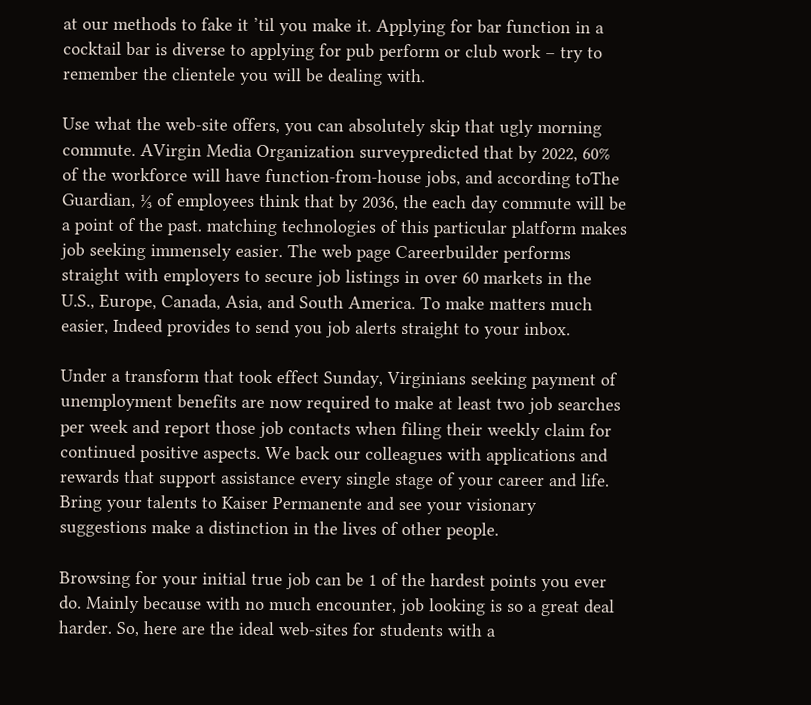at our methods to fake it ’til you make it. Applying for bar function in a cocktail bar is diverse to applying for pub perform or club work – try to remember the clientele you will be dealing with.

Use what the web-site offers, you can absolutely skip that ugly morning commute. AVirgin Media Organization surveypredicted that by 2022, 60% of the workforce will have function-from-house jobs, and according toThe Guardian, ⅓ of employees think that by 2036, the each day commute will be a point of the past. matching technologies of this particular platform makes job seeking immensely easier. The web page Careerbuilder performs straight with employers to secure job listings in over 60 markets in the U.S., Europe, Canada, Asia, and South America. To make matters much easier, Indeed provides to send you job alerts straight to your inbox.

Under a transform that took effect Sunday, Virginians seeking payment of unemployment benefits are now required to make at least two job searches per week and report those job contacts when filing their weekly claim for continued positive aspects. We back our colleagues with applications and rewards that support assistance every single stage of your career and life. Bring your talents to Kaiser Permanente and see your visionary suggestions make a distinction in the lives of other people.

Browsing for your initial true job can be 1 of the hardest points you ever do. Mainly because with no much encounter, job looking is so a great deal harder. So, here are the ideal web-sites for students with a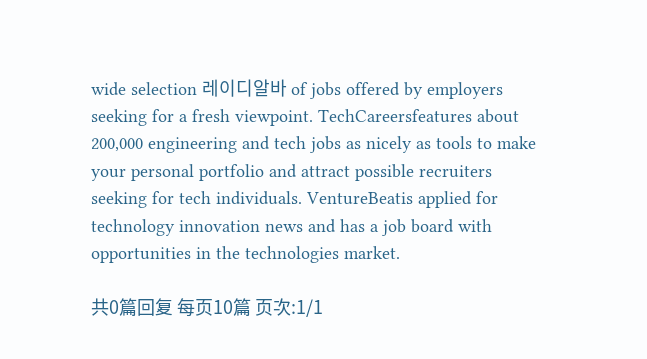wide selection 레이디알바 of jobs offered by employers seeking for a fresh viewpoint. TechCareersfeatures about 200,000 engineering and tech jobs as nicely as tools to make your personal portfolio and attract possible recruiters seeking for tech individuals. VentureBeatis applied for technology innovation news and has a job board with opportunities in the technologies market.

共0篇回复 每页10篇 页次:1/1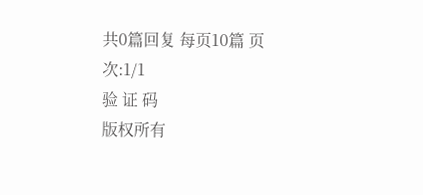共0篇回复 每页10篇 页次:1/1
验 证 码
版权所有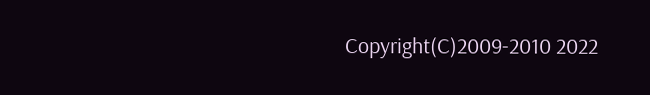Copyright(C)2009-2010 2022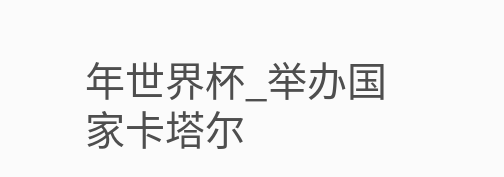年世界杯_举办国家卡塔尔